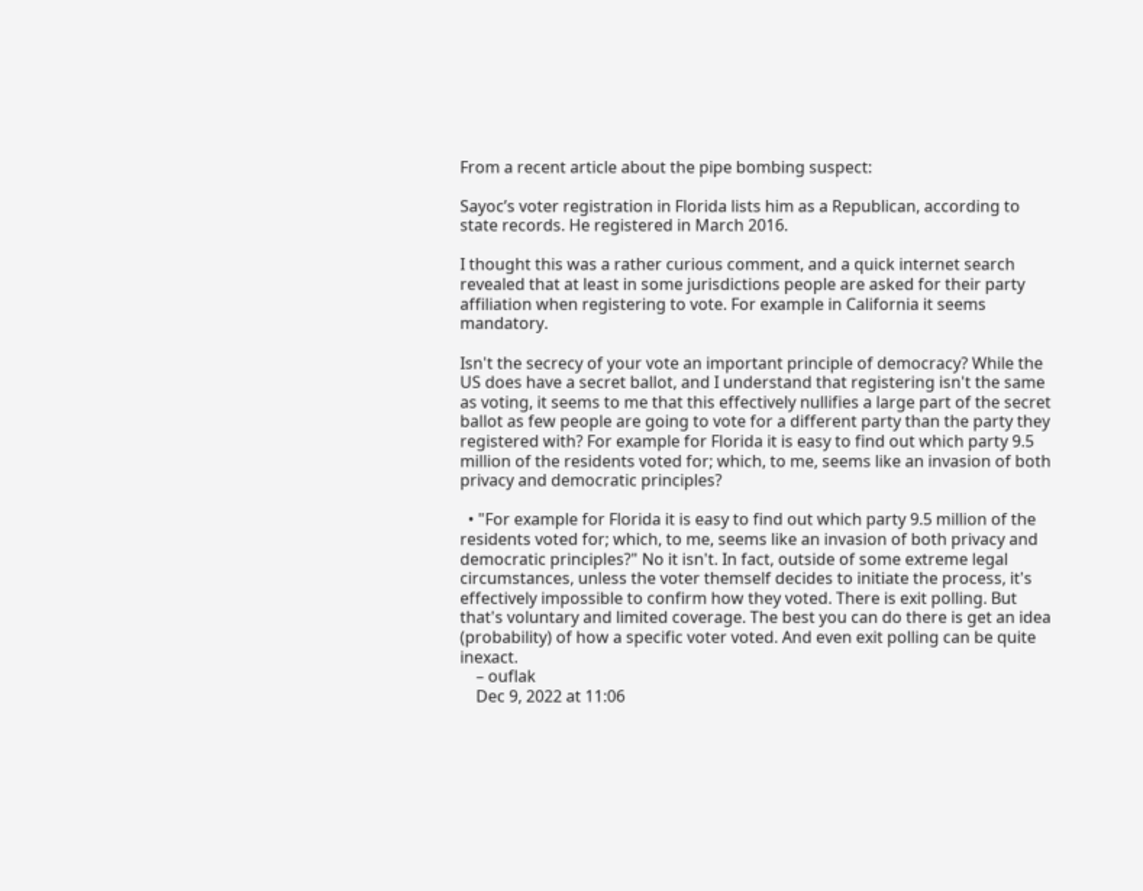From a recent article about the pipe bombing suspect:

Sayoc’s voter registration in Florida lists him as a Republican, according to state records. He registered in March 2016.

I thought this was a rather curious comment, and a quick internet search revealed that at least in some jurisdictions people are asked for their party affiliation when registering to vote. For example in California it seems mandatory.

Isn't the secrecy of your vote an important principle of democracy? While the US does have a secret ballot, and I understand that registering isn't the same as voting, it seems to me that this effectively nullifies a large part of the secret ballot as few people are going to vote for a different party than the party they registered with? For example for Florida it is easy to find out which party 9.5 million of the residents voted for; which, to me, seems like an invasion of both privacy and democratic principles?

  • "For example for Florida it is easy to find out which party 9.5 million of the residents voted for; which, to me, seems like an invasion of both privacy and democratic principles?" No it isn't. In fact, outside of some extreme legal circumstances, unless the voter themself decides to initiate the process, it's effectively impossible to confirm how they voted. There is exit polling. But that's voluntary and limited coverage. The best you can do there is get an idea (probability) of how a specific voter voted. And even exit polling can be quite inexact.
    – ouflak
    Dec 9, 2022 at 11:06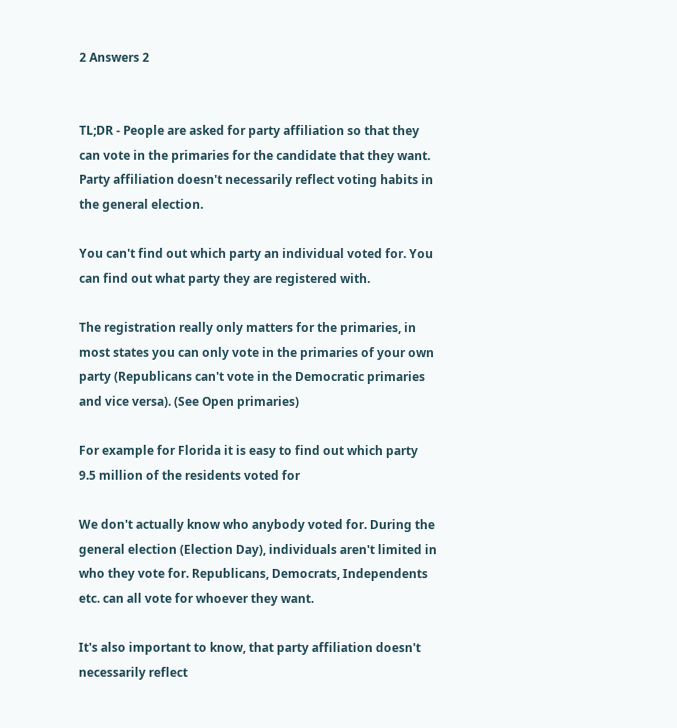2 Answers 2


TL;DR - People are asked for party affiliation so that they can vote in the primaries for the candidate that they want. Party affiliation doesn't necessarily reflect voting habits in the general election.

You can't find out which party an individual voted for. You can find out what party they are registered with.

The registration really only matters for the primaries, in most states you can only vote in the primaries of your own party (Republicans can't vote in the Democratic primaries and vice versa). (See Open primaries)

For example for Florida it is easy to find out which party 9.5 million of the residents voted for

We don't actually know who anybody voted for. During the general election (Election Day), individuals aren't limited in who they vote for. Republicans, Democrats, Independents etc. can all vote for whoever they want.

It's also important to know, that party affiliation doesn't necessarily reflect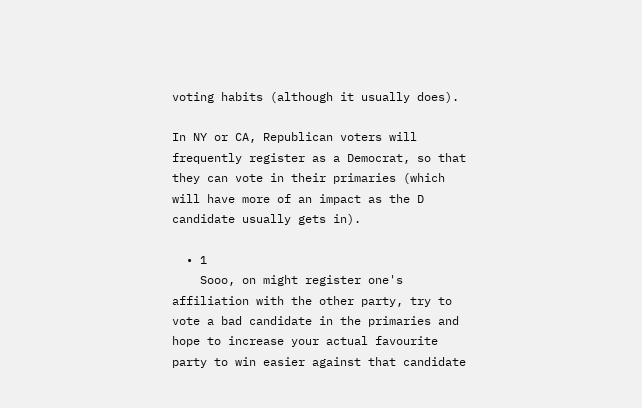voting habits (although it usually does).

In NY or CA, Republican voters will frequently register as a Democrat, so that they can vote in their primaries (which will have more of an impact as the D candidate usually gets in).

  • 1
    Sooo, on might register one's affiliation with the other party, try to vote a bad candidate in the primaries and hope to increase your actual favourite party to win easier against that candidate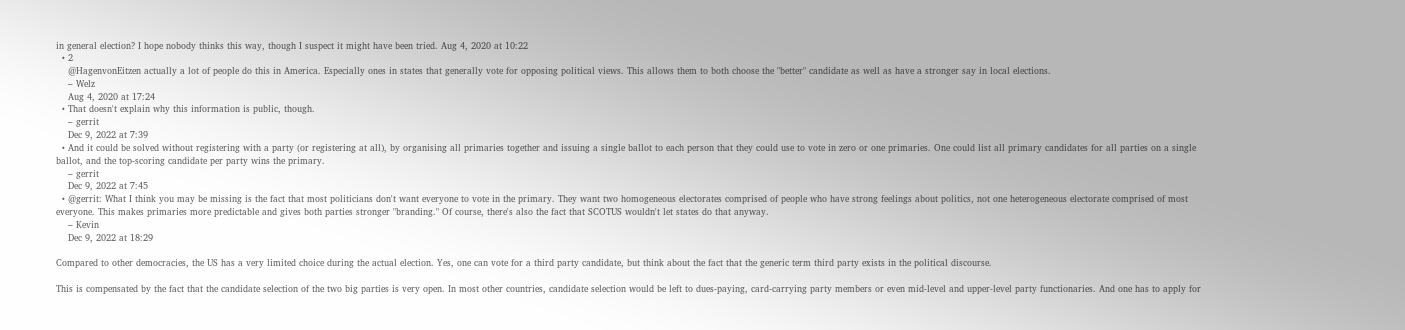in general election? I hope nobody thinks this way, though I suspect it might have been tried. Aug 4, 2020 at 10:22
  • 2
    @HagenvonEitzen actually a lot of people do this in America. Especially ones in states that generally vote for opposing political views. This allows them to both choose the "better" candidate as well as have a stronger say in local elections.
    – Welz
    Aug 4, 2020 at 17:24
  • That doesn't explain why this information is public, though.
    – gerrit
    Dec 9, 2022 at 7:39
  • And it could be solved without registering with a party (or registering at all), by organising all primaries together and issuing a single ballot to each person that they could use to vote in zero or one primaries. One could list all primary candidates for all parties on a single ballot, and the top-scoring candidate per party wins the primary.
    – gerrit
    Dec 9, 2022 at 7:45
  • @gerrit: What I think you may be missing is the fact that most politicians don't want everyone to vote in the primary. They want two homogeneous electorates comprised of people who have strong feelings about politics, not one heterogeneous electorate comprised of most everyone. This makes primaries more predictable and gives both parties stronger "branding." Of course, there's also the fact that SCOTUS wouldn't let states do that anyway.
    – Kevin
    Dec 9, 2022 at 18:29

Compared to other democracies, the US has a very limited choice during the actual election. Yes, one can vote for a third party candidate, but think about the fact that the generic term third party exists in the political discourse.

This is compensated by the fact that the candidate selection of the two big parties is very open. In most other countries, candidate selection would be left to dues-paying, card-carrying party members or even mid-level and upper-level party functionaries. And one has to apply for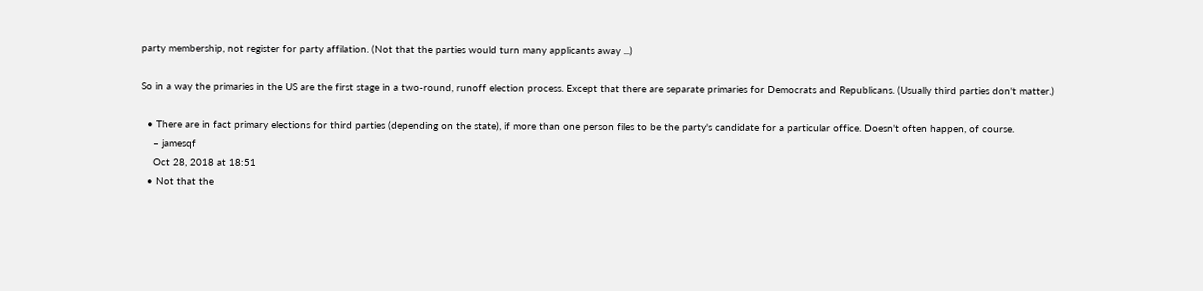party membership, not register for party affilation. (Not that the parties would turn many applicants away ...)

So in a way the primaries in the US are the first stage in a two-round, runoff election process. Except that there are separate primaries for Democrats and Republicans. (Usually third parties don't matter.)

  • There are in fact primary elections for third parties (depending on the state), if more than one person files to be the party's candidate for a particular office. Doesn't often happen, of course.
    – jamesqf
    Oct 28, 2018 at 18:51
  • Not that the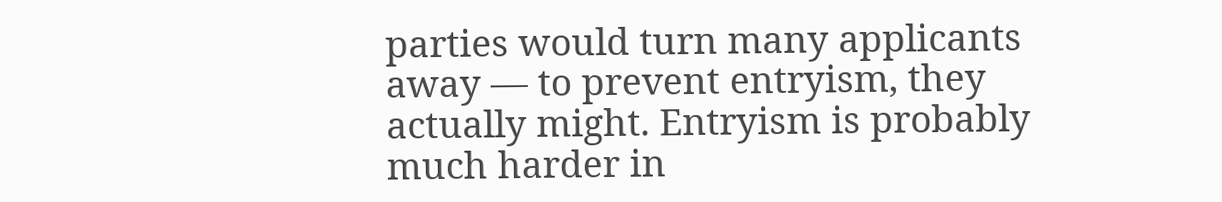parties would turn many applicants away — to prevent entryism, they actually might. Entryism is probably much harder in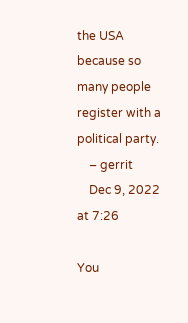the USA because so many people register with a political party.
    – gerrit
    Dec 9, 2022 at 7:26

You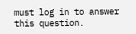must log in to answer this question.